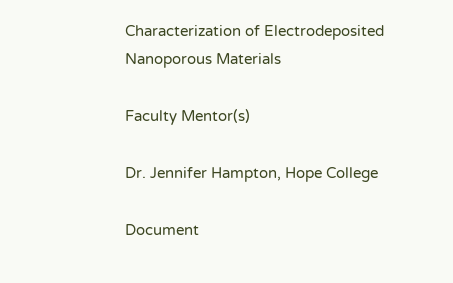Characterization of Electrodeposited Nanoporous Materials

Faculty Mentor(s)

Dr. Jennifer Hampton, Hope College

Document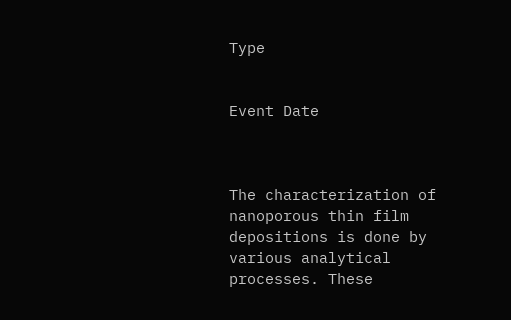Type


Event Date



The characterization of nanoporous thin film depositions is done by various analytical processes. These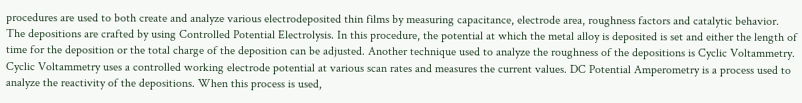procedures are used to both create and analyze various electrodeposited thin films by measuring capacitance, electrode area, roughness factors and catalytic behavior. The depositions are crafted by using Controlled Potential Electrolysis. In this procedure, the potential at which the metal alloy is deposited is set and either the length of time for the deposition or the total charge of the deposition can be adjusted. Another technique used to analyze the roughness of the depositions is Cyclic Voltammetry. Cyclic Voltammetry uses a controlled working electrode potential at various scan rates and measures the current values. DC Potential Amperometry is a process used to analyze the reactivity of the depositions. When this process is used,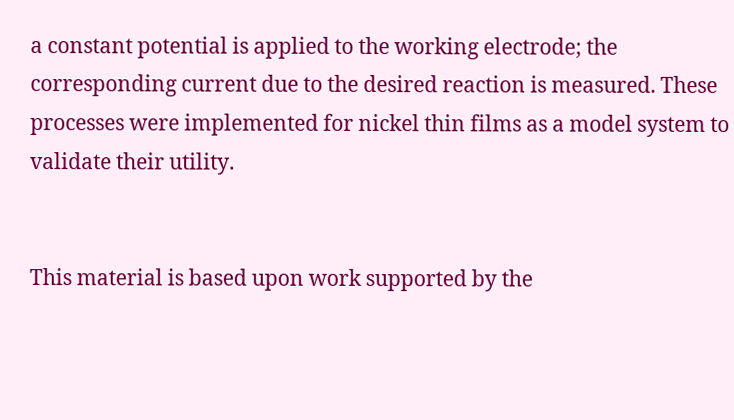a constant potential is applied to the working electrode; the corresponding current due to the desired reaction is measured. These processes were implemented for nickel thin films as a model system to validate their utility.


This material is based upon work supported by the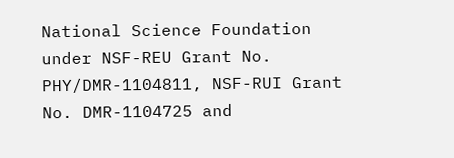National Science Foundation under NSF-REU Grant No. PHY/DMR-1104811, NSF-RUI Grant No. DMR-1104725 and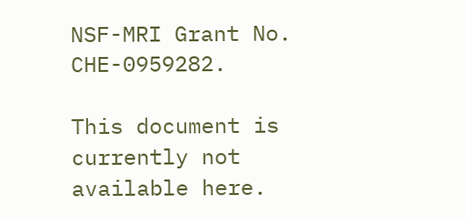NSF-MRI Grant No. CHE-0959282.

This document is currently not available here.